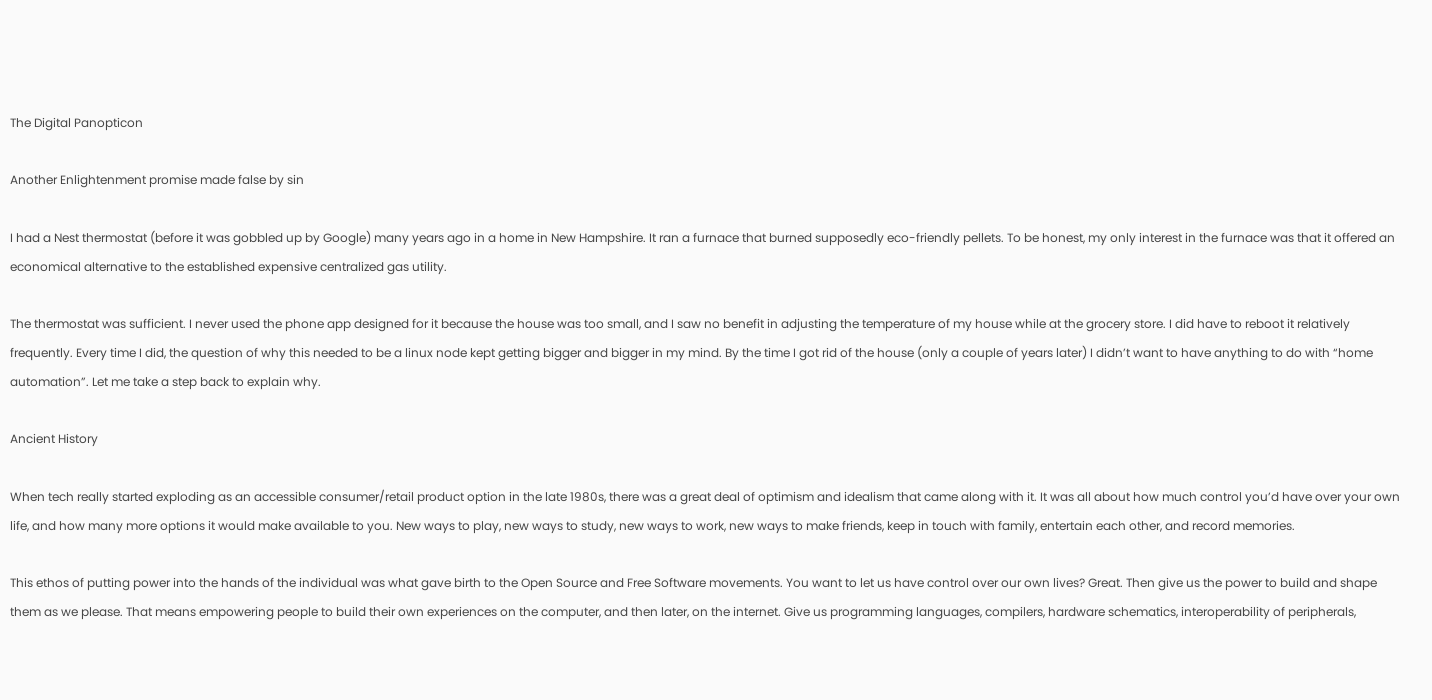The Digital Panopticon

Another Enlightenment promise made false by sin

I had a Nest thermostat (before it was gobbled up by Google) many years ago in a home in New Hampshire. It ran a furnace that burned supposedly eco-friendly pellets. To be honest, my only interest in the furnace was that it offered an economical alternative to the established expensive centralized gas utility.

The thermostat was sufficient. I never used the phone app designed for it because the house was too small, and I saw no benefit in adjusting the temperature of my house while at the grocery store. I did have to reboot it relatively frequently. Every time I did, the question of why this needed to be a linux node kept getting bigger and bigger in my mind. By the time I got rid of the house (only a couple of years later) I didn’t want to have anything to do with “home automation”. Let me take a step back to explain why.

Ancient History

When tech really started exploding as an accessible consumer/retail product option in the late 1980s, there was a great deal of optimism and idealism that came along with it. It was all about how much control you’d have over your own life, and how many more options it would make available to you. New ways to play, new ways to study, new ways to work, new ways to make friends, keep in touch with family, entertain each other, and record memories.

This ethos of putting power into the hands of the individual was what gave birth to the Open Source and Free Software movements. You want to let us have control over our own lives? Great. Then give us the power to build and shape them as we please. That means empowering people to build their own experiences on the computer, and then later, on the internet. Give us programming languages, compilers, hardware schematics, interoperability of peripherals,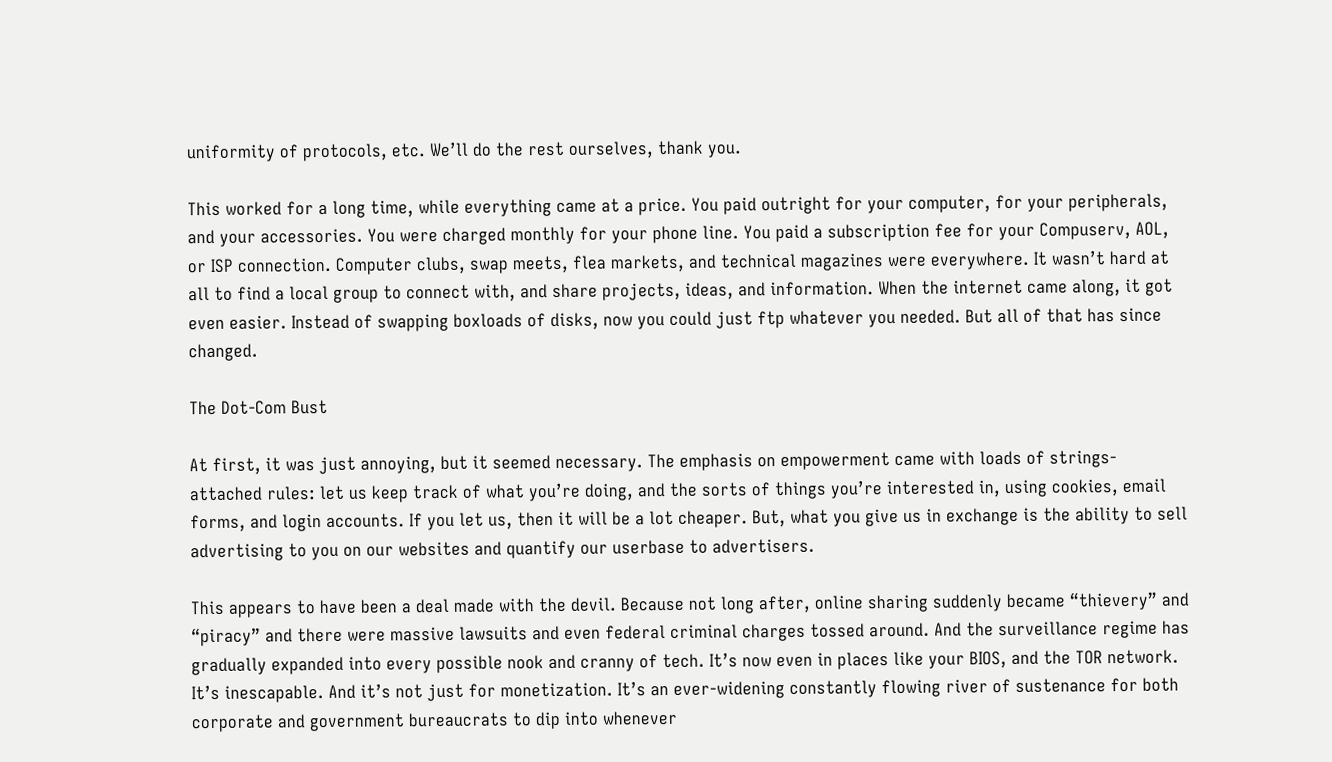uniformity of protocols, etc. We’ll do the rest ourselves, thank you.

This worked for a long time, while everything came at a price. You paid outright for your computer, for your peripherals, and your accessories. You were charged monthly for your phone line. You paid a subscription fee for your Compuserv, AOL, or ISP connection. Computer clubs, swap meets, flea markets, and technical magazines were everywhere. It wasn’t hard at all to find a local group to connect with, and share projects, ideas, and information. When the internet came along, it got even easier. Instead of swapping boxloads of disks, now you could just ftp whatever you needed. But all of that has since changed.

The Dot-Com Bust

At first, it was just annoying, but it seemed necessary. The emphasis on empowerment came with loads of strings-attached rules: let us keep track of what you’re doing, and the sorts of things you’re interested in, using cookies, email forms, and login accounts. If you let us, then it will be a lot cheaper. But, what you give us in exchange is the ability to sell advertising to you on our websites and quantify our userbase to advertisers.

This appears to have been a deal made with the devil. Because not long after, online sharing suddenly became “thievery” and “piracy” and there were massive lawsuits and even federal criminal charges tossed around. And the surveillance regime has gradually expanded into every possible nook and cranny of tech. It’s now even in places like your BIOS, and the TOR network. It’s inescapable. And it’s not just for monetization. It’s an ever-widening constantly flowing river of sustenance for both corporate and government bureaucrats to dip into whenever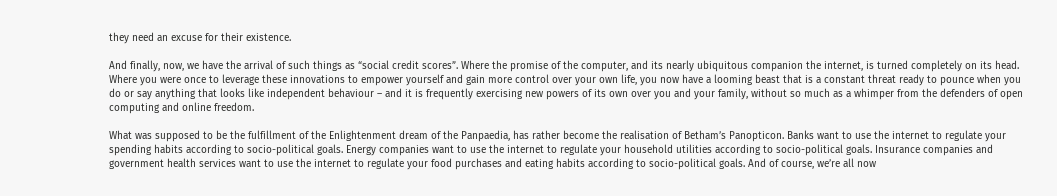they need an excuse for their existence.

And finally, now, we have the arrival of such things as “social credit scores”. Where the promise of the computer, and its nearly ubiquitous companion the internet, is turned completely on its head. Where you were once to leverage these innovations to empower yourself and gain more control over your own life, you now have a looming beast that is a constant threat ready to pounce when you do or say anything that looks like independent behaviour – and it is frequently exercising new powers of its own over you and your family, without so much as a whimper from the defenders of open computing and online freedom.

What was supposed to be the fulfillment of the Enlightenment dream of the Panpaedia, has rather become the realisation of Betham’s Panopticon. Banks want to use the internet to regulate your spending habits according to socio-political goals. Energy companies want to use the internet to regulate your household utilities according to socio-political goals. Insurance companies and government health services want to use the internet to regulate your food purchases and eating habits according to socio-political goals. And of course, we’re all now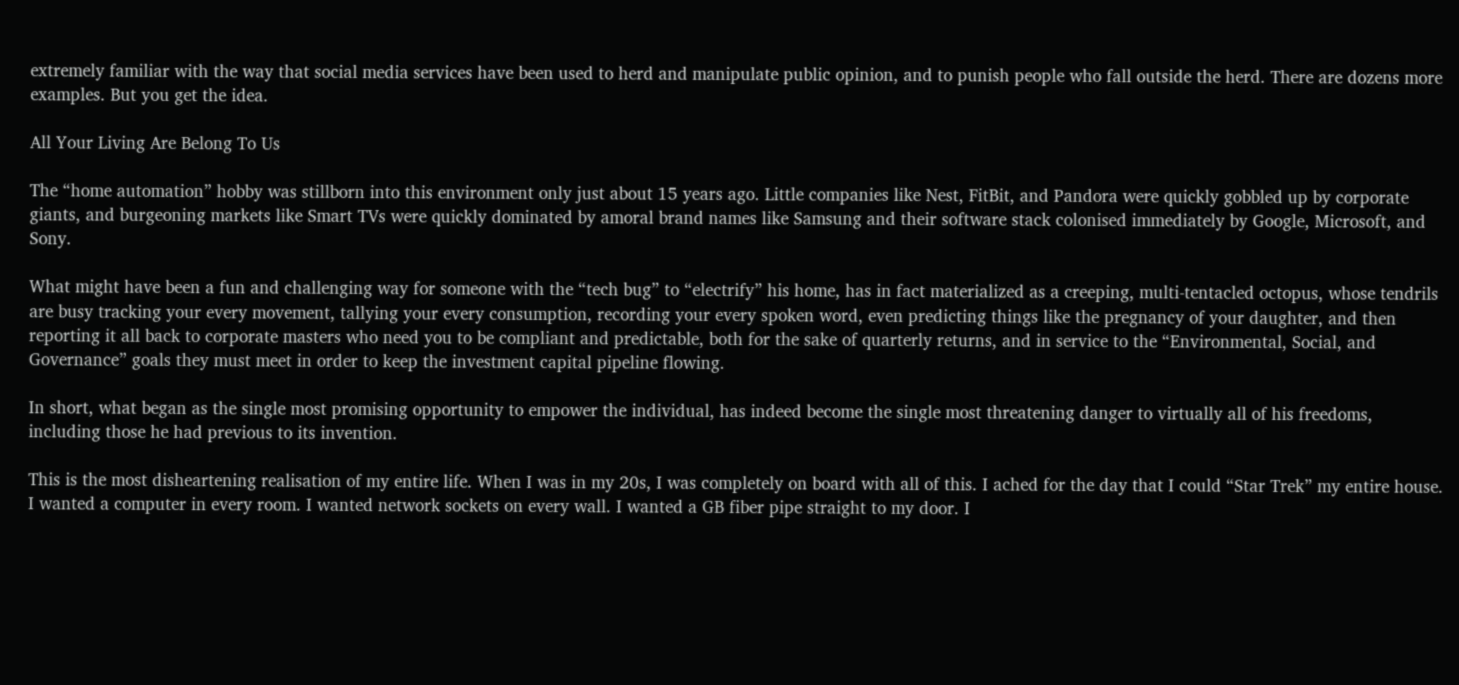extremely familiar with the way that social media services have been used to herd and manipulate public opinion, and to punish people who fall outside the herd. There are dozens more examples. But you get the idea.

All Your Living Are Belong To Us

The “home automation” hobby was stillborn into this environment only just about 15 years ago. Little companies like Nest, FitBit, and Pandora were quickly gobbled up by corporate giants, and burgeoning markets like Smart TVs were quickly dominated by amoral brand names like Samsung and their software stack colonised immediately by Google, Microsoft, and Sony.

What might have been a fun and challenging way for someone with the “tech bug” to “electrify” his home, has in fact materialized as a creeping, multi-tentacled octopus, whose tendrils are busy tracking your every movement, tallying your every consumption, recording your every spoken word, even predicting things like the pregnancy of your daughter, and then reporting it all back to corporate masters who need you to be compliant and predictable, both for the sake of quarterly returns, and in service to the “Environmental, Social, and Governance” goals they must meet in order to keep the investment capital pipeline flowing.

In short, what began as the single most promising opportunity to empower the individual, has indeed become the single most threatening danger to virtually all of his freedoms, including those he had previous to its invention.

This is the most disheartening realisation of my entire life. When I was in my 20s, I was completely on board with all of this. I ached for the day that I could “Star Trek” my entire house. I wanted a computer in every room. I wanted network sockets on every wall. I wanted a GB fiber pipe straight to my door. I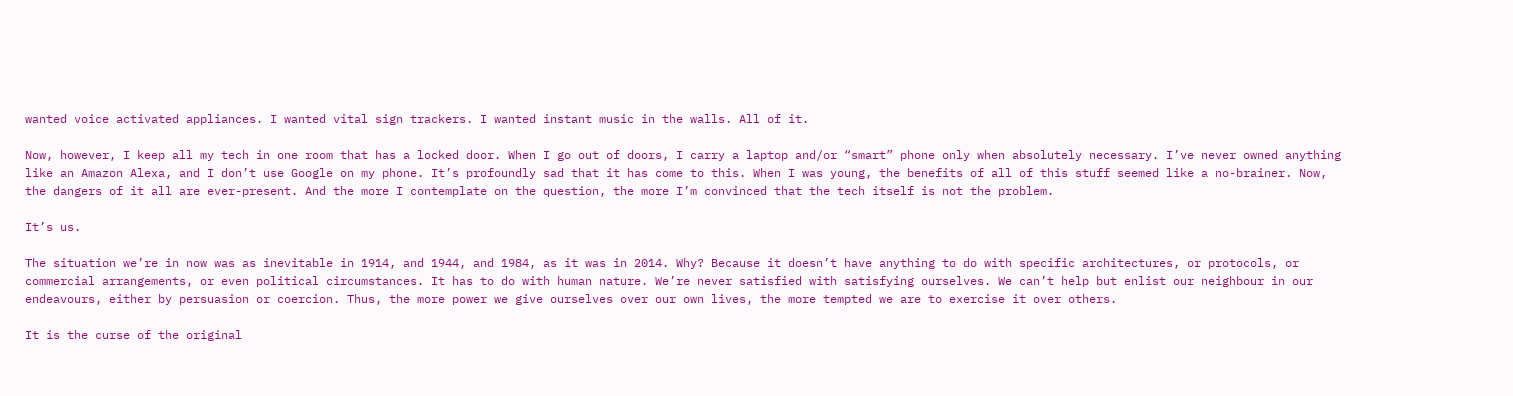wanted voice activated appliances. I wanted vital sign trackers. I wanted instant music in the walls. All of it.

Now, however, I keep all my tech in one room that has a locked door. When I go out of doors, I carry a laptop and/or “smart” phone only when absolutely necessary. I’ve never owned anything like an Amazon Alexa, and I don’t use Google on my phone. It’s profoundly sad that it has come to this. When I was young, the benefits of all of this stuff seemed like a no-brainer. Now, the dangers of it all are ever-present. And the more I contemplate on the question, the more I’m convinced that the tech itself is not the problem.

It’s us.

The situation we’re in now was as inevitable in 1914, and 1944, and 1984, as it was in 2014. Why? Because it doesn’t have anything to do with specific architectures, or protocols, or commercial arrangements, or even political circumstances. It has to do with human nature. We’re never satisfied with satisfying ourselves. We can’t help but enlist our neighbour in our endeavours, either by persuasion or coercion. Thus, the more power we give ourselves over our own lives, the more tempted we are to exercise it over others.

It is the curse of the original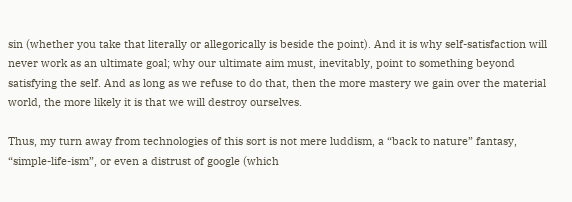sin (whether you take that literally or allegorically is beside the point). And it is why self-satisfaction will never work as an ultimate goal; why our ultimate aim must, inevitably, point to something beyond satisfying the self. And as long as we refuse to do that, then the more mastery we gain over the material world, the more likely it is that we will destroy ourselves.

Thus, my turn away from technologies of this sort is not mere luddism, a “back to nature” fantasy, “simple-life-ism”, or even a distrust of google (which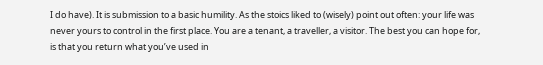I do have). It is submission to a basic humility. As the stoics liked to (wisely) point out often: your life was never yours to control in the first place. You are a tenant, a traveller, a visitor. The best you can hope for, is that you return what you’ve used in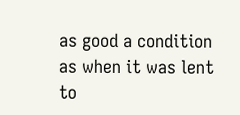as good a condition as when it was lent to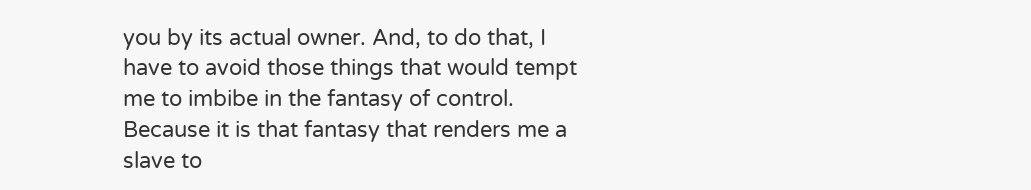you by its actual owner. And, to do that, I have to avoid those things that would tempt me to imbibe in the fantasy of control. Because it is that fantasy that renders me a slave to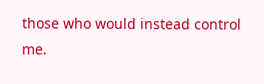those who would instead control me.